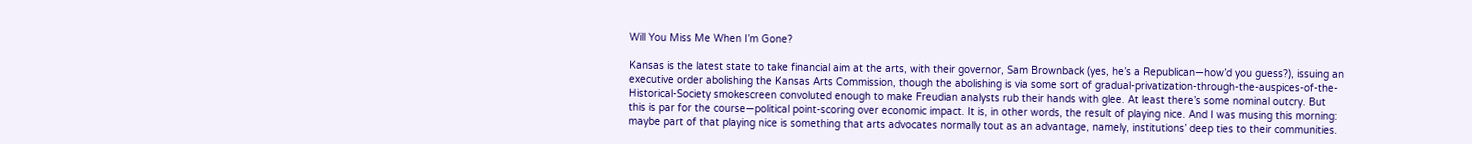Will You Miss Me When I’m Gone?

Kansas is the latest state to take financial aim at the arts, with their governor, Sam Brownback (yes, he’s a Republican—how’d you guess?), issuing an executive order abolishing the Kansas Arts Commission, though the abolishing is via some sort of gradual-privatization-through-the-auspices-of-the-Historical-Society smokescreen convoluted enough to make Freudian analysts rub their hands with glee. At least there’s some nominal outcry. But this is par for the course—political point-scoring over economic impact. It is, in other words, the result of playing nice. And I was musing this morning: maybe part of that playing nice is something that arts advocates normally tout as an advantage, namely, institutions’ deep ties to their communities.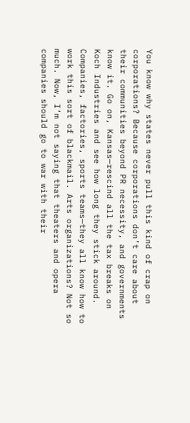You know why states never pull this kind of crap on corporations? Because corporations don’t care about their communities beyond PR necessity, and governments know it. Go on, Kansas—rescind all the tax breaks on Koch Industries and see how long they stick around. Companies, factories, sports teams—they all know how to work this sort of blackmail. Arts organizations? Not so much. Now, I’m not saying that theaters and opera companies should go to war with their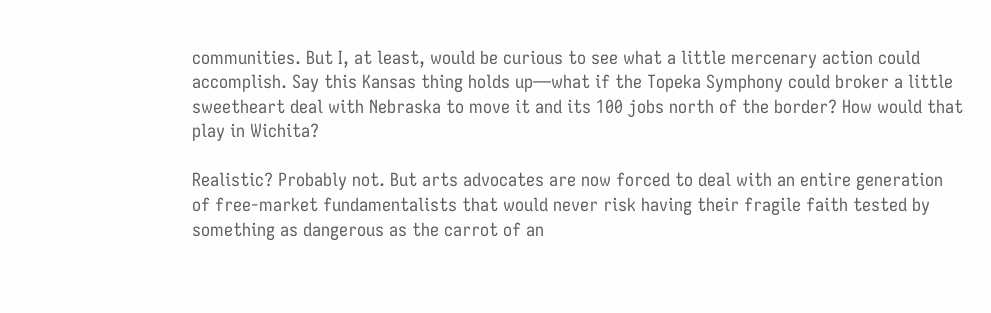communities. But I, at least, would be curious to see what a little mercenary action could accomplish. Say this Kansas thing holds up—what if the Topeka Symphony could broker a little sweetheart deal with Nebraska to move it and its 100 jobs north of the border? How would that play in Wichita?

Realistic? Probably not. But arts advocates are now forced to deal with an entire generation of free-market fundamentalists that would never risk having their fragile faith tested by something as dangerous as the carrot of an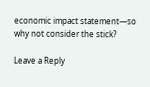economic impact statement—so why not consider the stick?

Leave a Reply